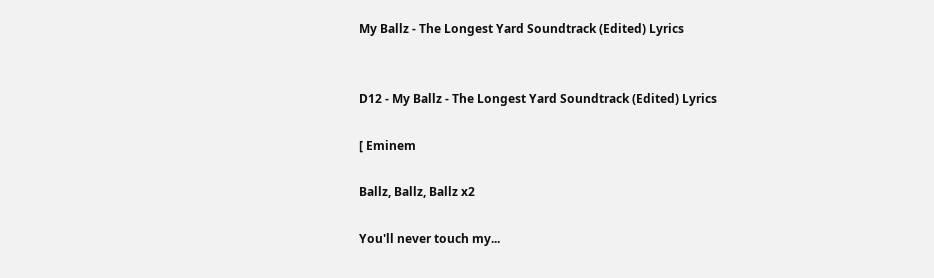My Ballz - The Longest Yard Soundtrack (Edited) Lyrics


D12 - My Ballz - The Longest Yard Soundtrack (Edited) Lyrics

[ Eminem

Ballz, Ballz, Ballz x2

You'll never touch my...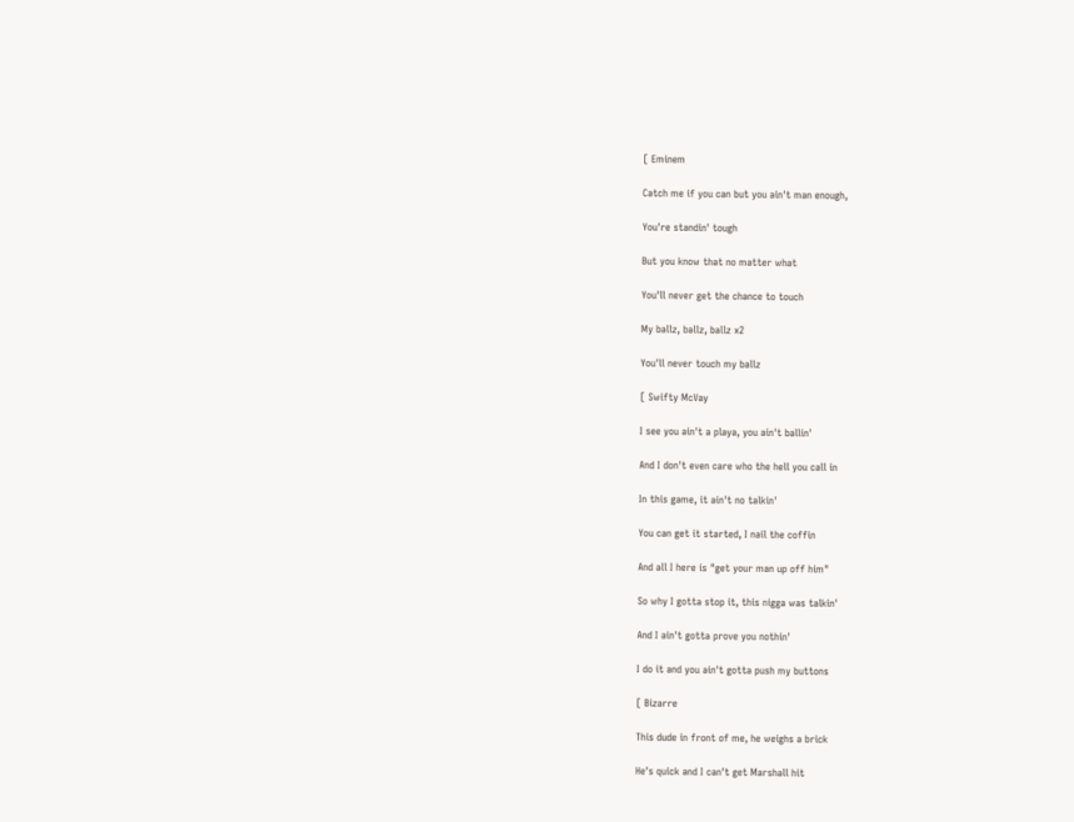[ Eminem

Catch me if you can but you ain't man enough,

You're standin' tough

But you know that no matter what

You'll never get the chance to touch

My ballz, ballz, ballz x2

You'll never touch my ballz

[ Swifty McVay

I see you ain't a playa, you ain't ballin'

And I don't even care who the hell you call in

In this game, it ain't no talkin'

You can get it started, I nail the coffin

And all I here is "get your man up off him"

So why I gotta stop it, this nigga was talkin'

And I ain't gotta prove you nothin'

I do it and you ain't gotta push my buttons

[ Bizarre

This dude in front of me, he weighs a brick

He's quick and I can't get Marshall hit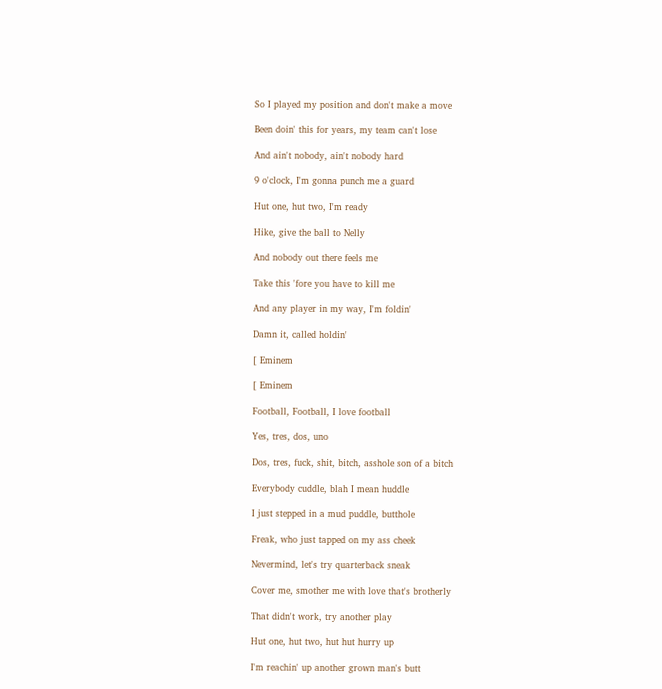So I played my position and don't make a move

Been doin' this for years, my team can't lose

And ain't nobody, ain't nobody hard

9 o'clock, I'm gonna punch me a guard

Hut one, hut two, I'm ready

Hike, give the ball to Nelly

And nobody out there feels me

Take this 'fore you have to kill me

And any player in my way, I'm foldin'

Damn it, called holdin'

[ Eminem

[ Eminem

Football, Football, I love football

Yes, tres, dos, uno

Dos, tres, fuck, shit, bitch, asshole son of a bitch

Everybody cuddle, blah I mean huddle

I just stepped in a mud puddle, butthole

Freak, who just tapped on my ass cheek

Nevermind, let's try quarterback sneak

Cover me, smother me with love that's brotherly

That didn't work, try another play

Hut one, hut two, hut hut hurry up

I'm reachin' up another grown man's butt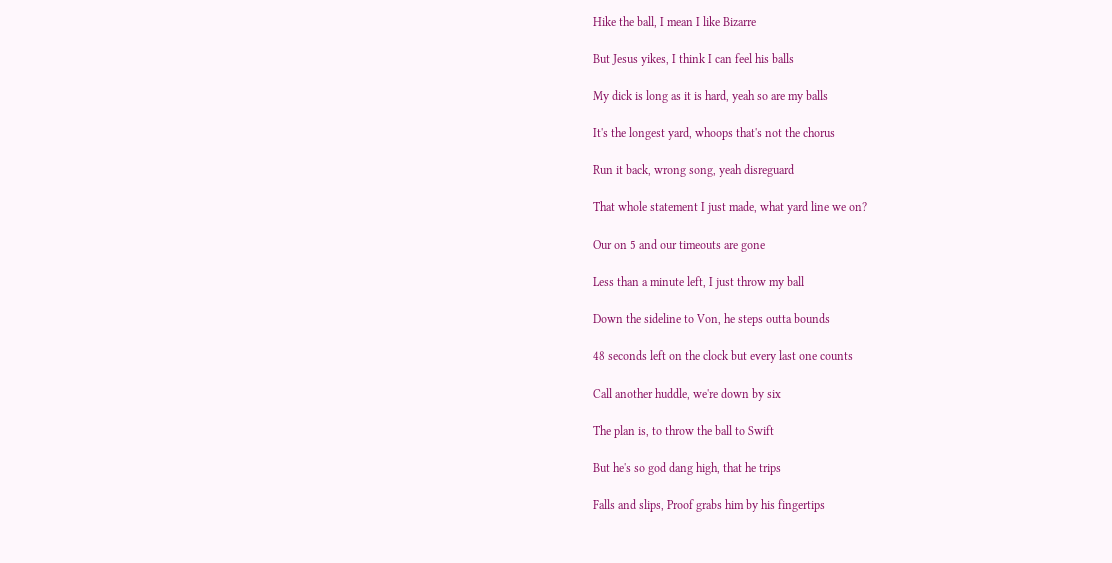Hike the ball, I mean I like Bizarre

But Jesus yikes, I think I can feel his balls

My dick is long as it is hard, yeah so are my balls

It's the longest yard, whoops that's not the chorus

Run it back, wrong song, yeah disreguard

That whole statement I just made, what yard line we on?

Our on 5 and our timeouts are gone

Less than a minute left, I just throw my ball

Down the sideline to Von, he steps outta bounds

48 seconds left on the clock but every last one counts

Call another huddle, we're down by six

The plan is, to throw the ball to Swift

But he's so god dang high, that he trips

Falls and slips, Proof grabs him by his fingertips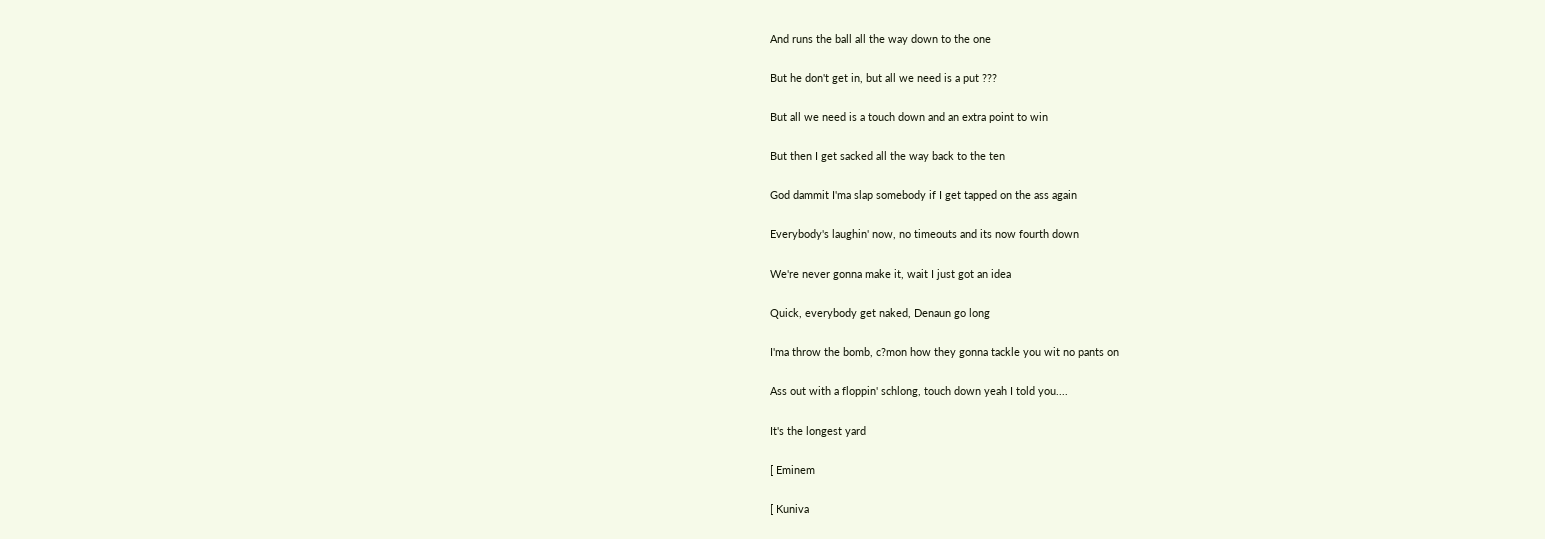And runs the ball all the way down to the one

But he don't get in, but all we need is a put ???

But all we need is a touch down and an extra point to win

But then I get sacked all the way back to the ten

God dammit I'ma slap somebody if I get tapped on the ass again

Everybody's laughin' now, no timeouts and its now fourth down

We're never gonna make it, wait I just got an idea

Quick, everybody get naked, Denaun go long

I'ma throw the bomb, c?mon how they gonna tackle you wit no pants on

Ass out with a floppin' schlong, touch down yeah I told you....

It's the longest yard

[ Eminem

[ Kuniva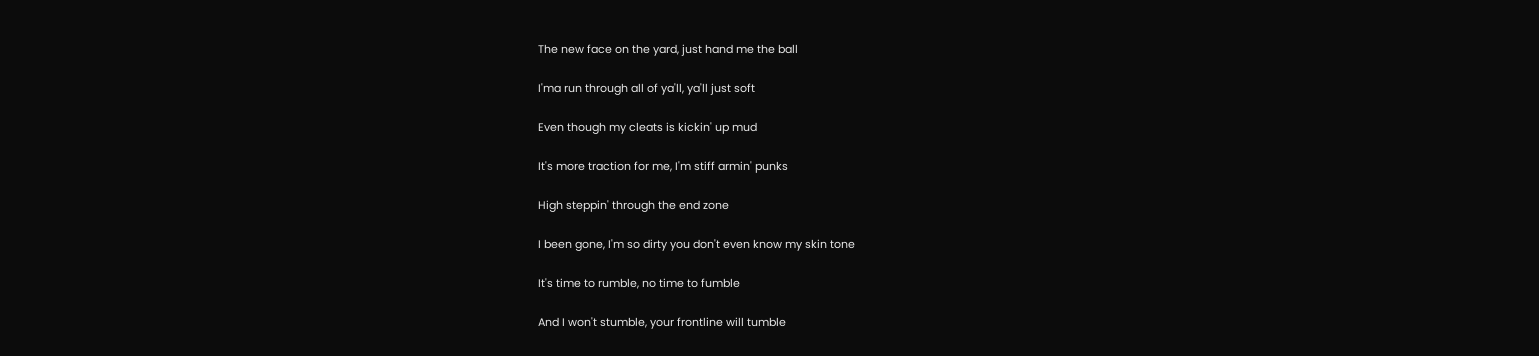The new face on the yard, just hand me the ball

I'ma run through all of ya'll, ya'll just soft

Even though my cleats is kickin' up mud

It's more traction for me, I'm stiff armin' punks

High steppin' through the end zone

I been gone, I'm so dirty you don't even know my skin tone

It's time to rumble, no time to fumble

And I won't stumble, your frontline will tumble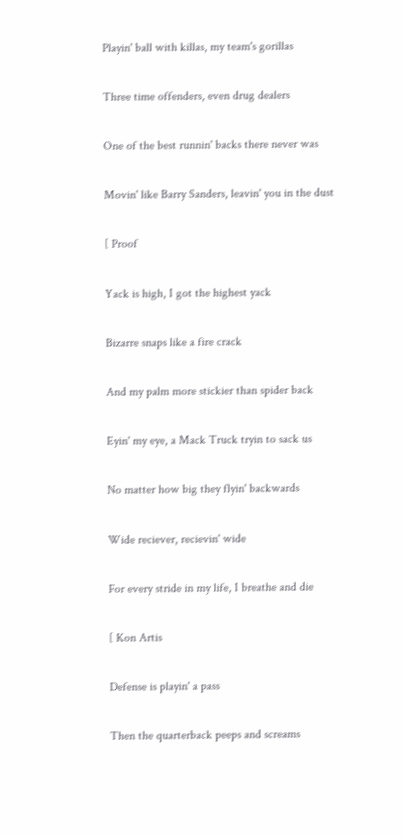Playin' ball with killas, my team's gorillas

Three time offenders, even drug dealers

One of the best runnin' backs there never was

Movin' like Barry Sanders, leavin' you in the dust

[ Proof

Yack is high, I got the highest yack

Bizarre snaps like a fire crack

And my palm more stickier than spider back

Eyin' my eye, a Mack Truck tryin to sack us

No matter how big they flyin' backwards

Wide reciever, recievin' wide

For every stride in my life, I breathe and die

[ Kon Artis

Defense is playin' a pass

Then the quarterback peeps and screams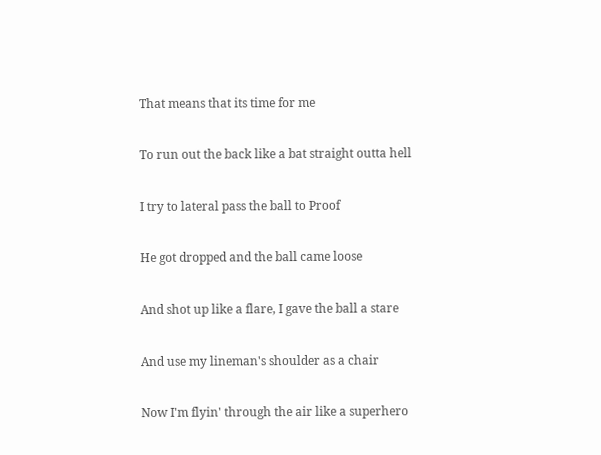That means that its time for me

To run out the back like a bat straight outta hell

I try to lateral pass the ball to Proof

He got dropped and the ball came loose

And shot up like a flare, I gave the ball a stare

And use my lineman's shoulder as a chair

Now I'm flyin' through the air like a superhero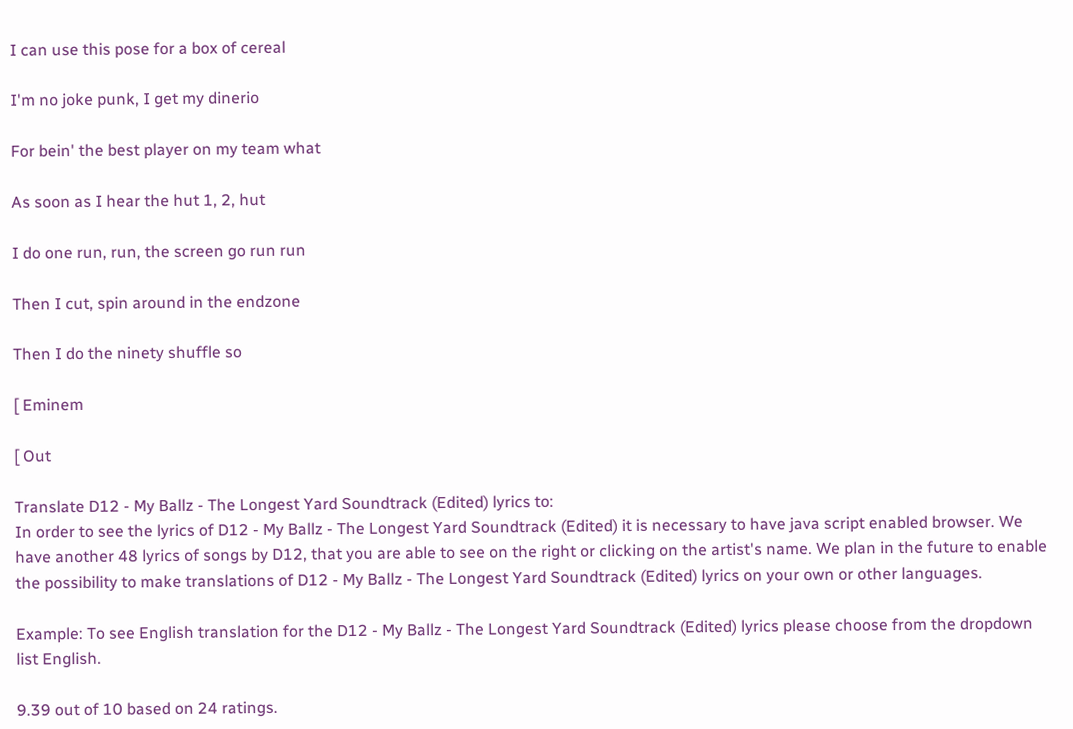I can use this pose for a box of cereal

I'm no joke punk, I get my dinerio

For bein' the best player on my team what

As soon as I hear the hut 1, 2, hut

I do one run, run, the screen go run run

Then I cut, spin around in the endzone

Then I do the ninety shuffle so

[ Eminem

[ Out

Translate D12 - My Ballz - The Longest Yard Soundtrack (Edited) lyrics to:
In order to see the lyrics of D12 - My Ballz - The Longest Yard Soundtrack (Edited) it is necessary to have java script enabled browser. We have another 48 lyrics of songs by D12, that you are able to see on the right or clicking on the artist's name. We plan in the future to enable the possibility to make translations of D12 - My Ballz - The Longest Yard Soundtrack (Edited) lyrics on your own or other languages.

Example: To see English translation for the D12 - My Ballz - The Longest Yard Soundtrack (Edited) lyrics please choose from the dropdown list English.

9.39 out of 10 based on 24 ratings.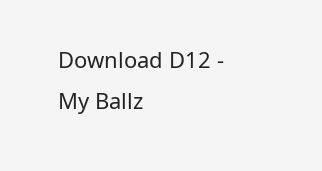Download D12 - My Ballz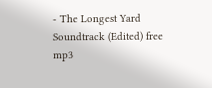- The Longest Yard Soundtrack (Edited) free mp3